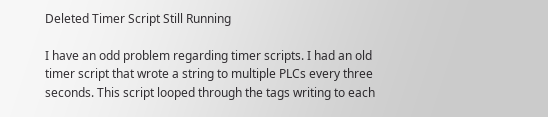Deleted Timer Script Still Running

I have an odd problem regarding timer scripts. I had an old timer script that wrote a string to multiple PLCs every three seconds. This script looped through the tags writing to each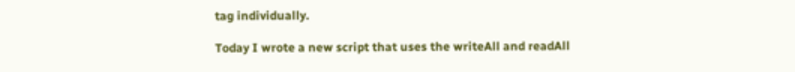tag individually.

Today I wrote a new script that uses the writeAll and readAll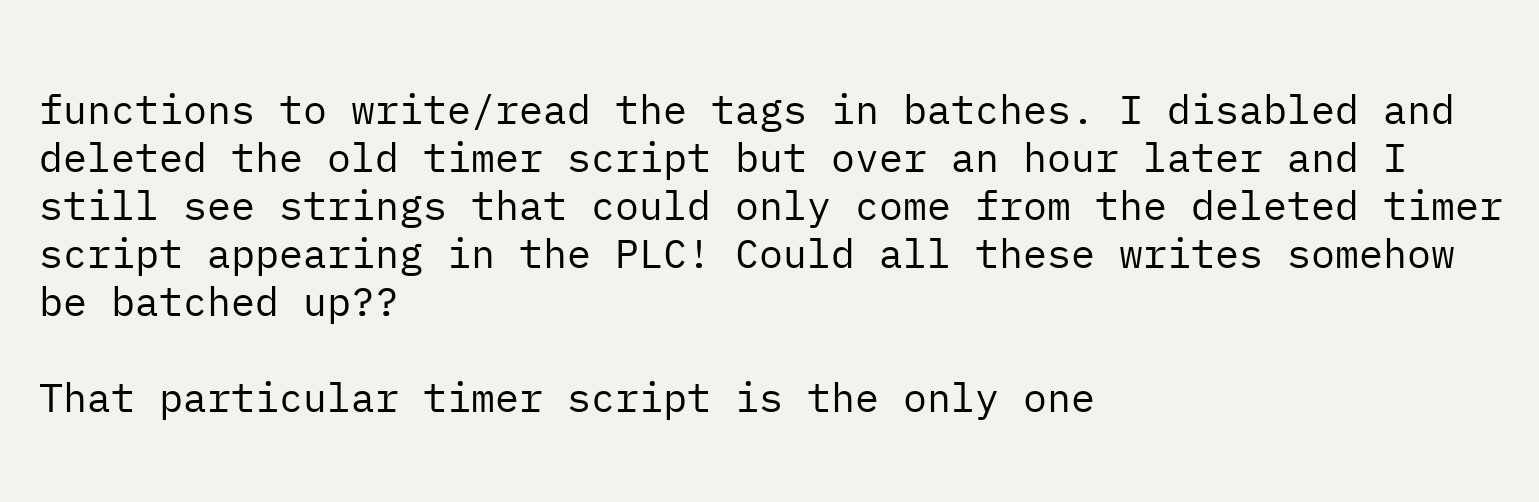functions to write/read the tags in batches. I disabled and deleted the old timer script but over an hour later and I still see strings that could only come from the deleted timer script appearing in the PLC! Could all these writes somehow be batched up??

That particular timer script is the only one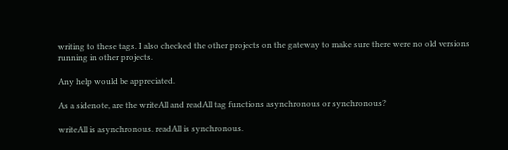writing to these tags. I also checked the other projects on the gateway to make sure there were no old versions running in other projects.

Any help would be appreciated.

As a sidenote, are the writeAll and readAll tag functions asynchronous or synchronous?

writeAll is asynchronous. readAll is synchronous.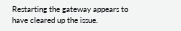Restarting the gateway appears to have cleared up the issue.